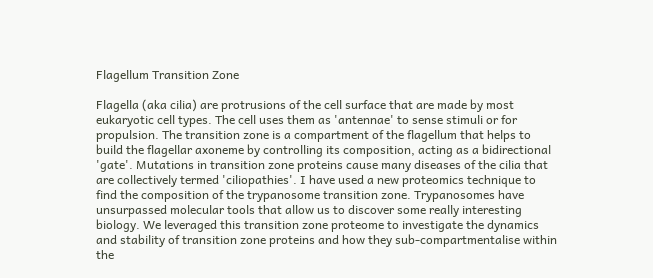Flagellum Transition Zone

Flagella (aka cilia) are protrusions of the cell surface that are made by most eukaryotic cell types. The cell uses them as 'antennae' to sense stimuli or for propulsion. The transition zone is a compartment of the flagellum that helps to build the flagellar axoneme by controlling its composition, acting as a bidirectional 'gate'. Mutations in transition zone proteins cause many diseases of the cilia that are collectively termed 'ciliopathies'. I have used a new proteomics technique to find the composition of the trypanosome transition zone. Trypanosomes have unsurpassed molecular tools that allow us to discover some really interesting biology. We leveraged this transition zone proteome to investigate the dynamics and stability of transition zone proteins and how they sub-compartmentalise within the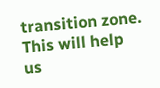transition zone. This will help us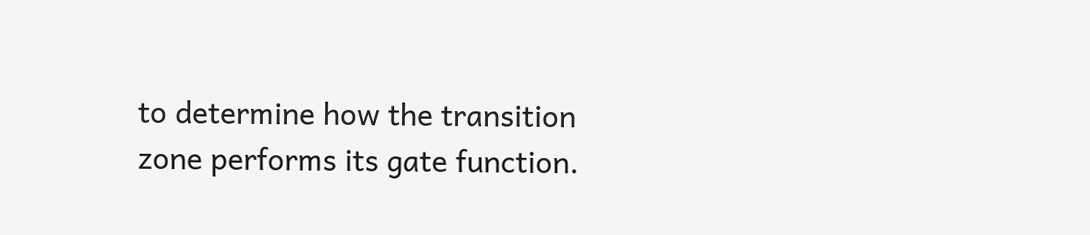to determine how the transition zone performs its gate function.